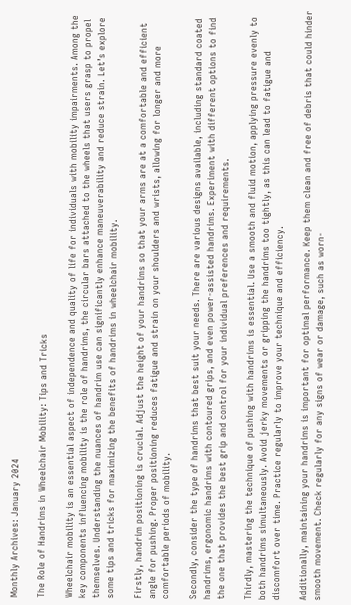Monthly Archives: January 2024

The Role of Handrims in Wheelchair Mobility: Tips and Tricks

Wheelchair mobility is an essential aspect of independence and quality of life for individuals with mobility impairments. Among the key components influencing mobility is the role of handrims, the circular bars attached to the wheels that users grasp to propel themselves. Understanding the nuances of handrim use can significantly enhance maneuverability and reduce strain. Let’s explore some tips and tricks for maximizing the benefits of handrims in wheelchair mobility.

Firstly, handrim positioning is crucial. Adjust the height of your handrims so that your arms are at a comfortable and efficient angle for pushing. Proper positioning reduces fatigue and strain on your shoulders and wrists, allowing for longer and more comfortable periods of mobility.

Secondly, consider the type of handrims that best suit your needs. There are various designs available, including standard coated handrims, ergonomic handrims with contoured grips, and even power-assisted handrims. Experiment with different options to find the one that provides the best grip and control for your individual preferences and requirements.

Thirdly, mastering the technique of pushing with handrims is essential. Use a smooth and fluid motion, applying pressure evenly to both handrims simultaneously. Avoid jerky movements or gripping the handrims too tightly, as this can lead to fatigue and discomfort over time. Practice regularly to improve your technique and efficiency.

Additionally, maintaining your handrims is important for optimal performance. Keep them clean and free of debris that could hinder smooth movement. Check regularly for any signs of wear or damage, such as worn-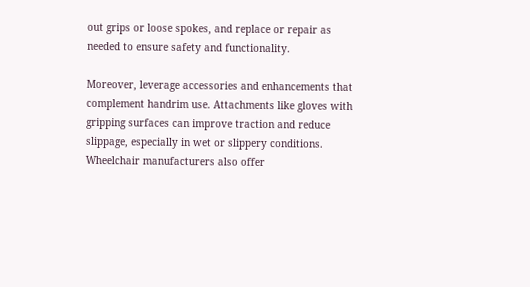out grips or loose spokes, and replace or repair as needed to ensure safety and functionality.

Moreover, leverage accessories and enhancements that complement handrim use. Attachments like gloves with gripping surfaces can improve traction and reduce slippage, especially in wet or slippery conditions. Wheelchair manufacturers also offer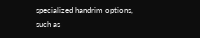specialized handrim options, such as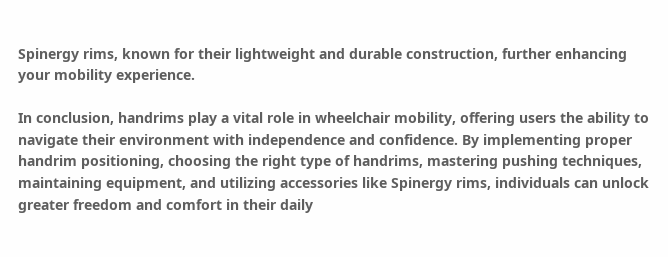Spinergy rims, known for their lightweight and durable construction, further enhancing your mobility experience.

In conclusion, handrims play a vital role in wheelchair mobility, offering users the ability to navigate their environment with independence and confidence. By implementing proper handrim positioning, choosing the right type of handrims, mastering pushing techniques, maintaining equipment, and utilizing accessories like Spinergy rims, individuals can unlock greater freedom and comfort in their daily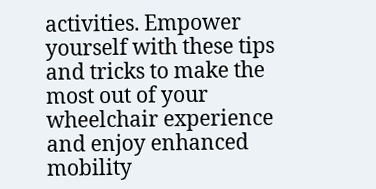activities. Empower yourself with these tips and tricks to make the most out of your wheelchair experience and enjoy enhanced mobility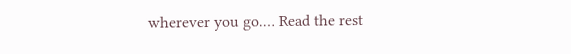wherever you go.… Read the rest